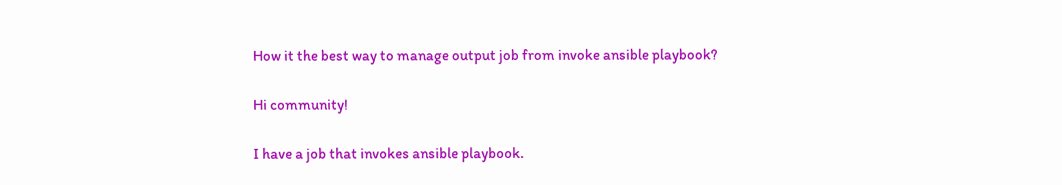How it the best way to manage output job from invoke ansible playbook?

Hi community!

I have a job that invokes ansible playbook.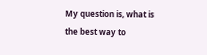My question is, what is the best way to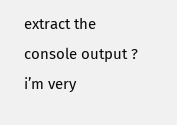extract the console output ? i’m very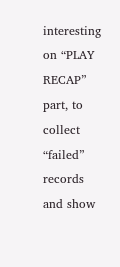interesting on “PLAY RECAP” part, to collect “failed” records and show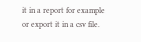it in a report for example or export it in a csv file.